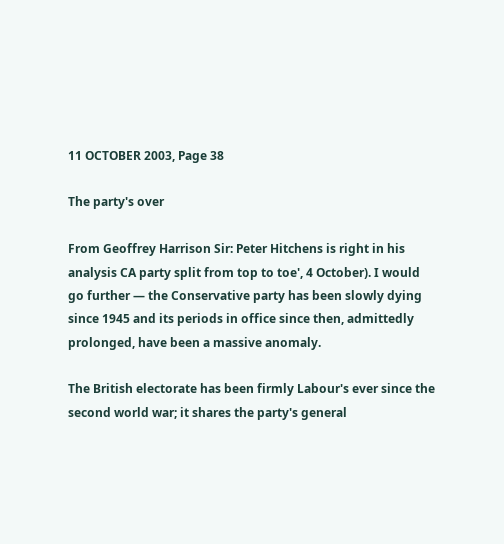11 OCTOBER 2003, Page 38

The party's over

From Geoffrey Harrison Sir: Peter Hitchens is right in his analysis CA party split from top to toe', 4 October). I would go further — the Conservative party has been slowly dying since 1945 and its periods in office since then, admittedly prolonged, have been a massive anomaly.

The British electorate has been firmly Labour's ever since the second world war; it shares the party's general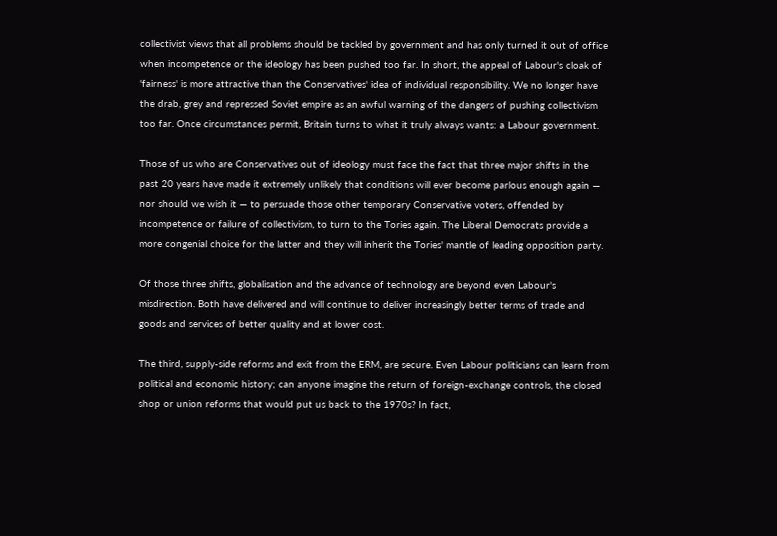collectivist views that all problems should be tackled by government and has only turned it out of office when incompetence or the ideology has been pushed too far. In short, the appeal of Labour's cloak of 'fairness' is more attractive than the Conservatives' idea of individual responsibility. We no longer have the drab, grey and repressed Soviet empire as an awful warning of the dangers of pushing collectivism too far. Once circumstances permit, Britain turns to what it truly always wants: a Labour government.

Those of us who are Conservatives out of ideology must face the fact that three major shifts in the past 20 years have made it extremely unlikely that conditions will ever become parlous enough again — nor should we wish it — to persuade those other temporary Conservative voters, offended by incompetence or failure of collectivism, to turn to the Tories again. The Liberal Democrats provide a more congenial choice for the latter and they will inherit the Tories' mantle of leading opposition party.

Of those three shifts, globalisation and the advance of technology are beyond even Labour's misdirection. Both have delivered and will continue to deliver increasingly better terms of trade and goods and services of better quality and at lower cost.

The third, supply-side reforms and exit from the ERM, are secure. Even Labour politicians can learn from political and economic history; can anyone imagine the return of foreign-exchange controls, the closed shop or union reforms that would put us back to the 1970s? In fact,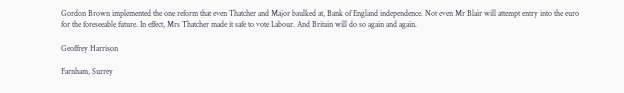Gordon Brown implemented the one reform that even Thatcher and Major baulked at, Bank of England independence. Not even Mr Blair will attempt entry into the euro for the foreseeable future. In effect, Mrs Thatcher made it safe to vote Labour. And Britain will do so again and again.

Geoffrey Harrison

Farnham, Surrey